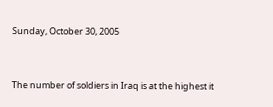Sunday, October 30, 2005


The number of soldiers in Iraq is at the highest it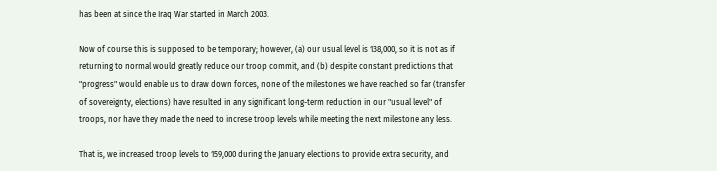has been at since the Iraq War started in March 2003.

Now of course this is supposed to be temporary; however, (a) our usual level is 138,000, so it is not as if returning to normal would greatly reduce our troop commit, and (b) despite constant predictions that "progress" would enable us to draw down forces, none of the milestones we have reached so far (transfer of sovereignty, elections) have resulted in any significant long-term reduction in our "usual level" of troops, nor have they made the need to increse troop levels while meeting the next milestone any less.

That is, we increased troop levels to 159,000 during the January elections to provide extra security, and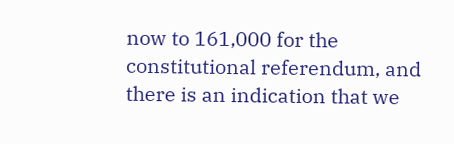now to 161,000 for the constitutional referendum, and there is an indication that we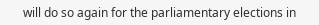will do so again for the parliamentary elections in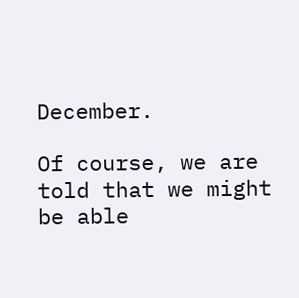December.

Of course, we are told that we might be able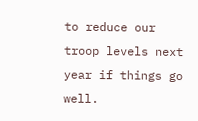to reduce our troop levels next year if things go well.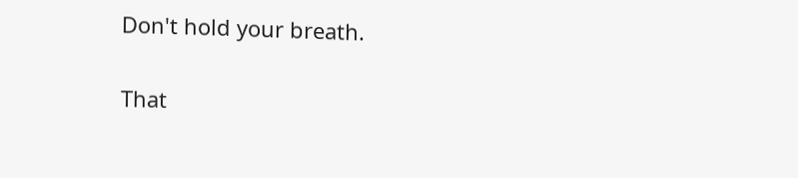Don't hold your breath.

That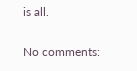is all.

No comments: